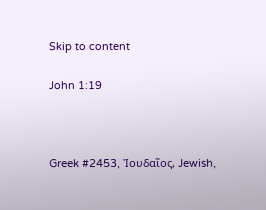Skip to content

John 1:19



Greek #2453, Ἰουδαῖος, Jewish,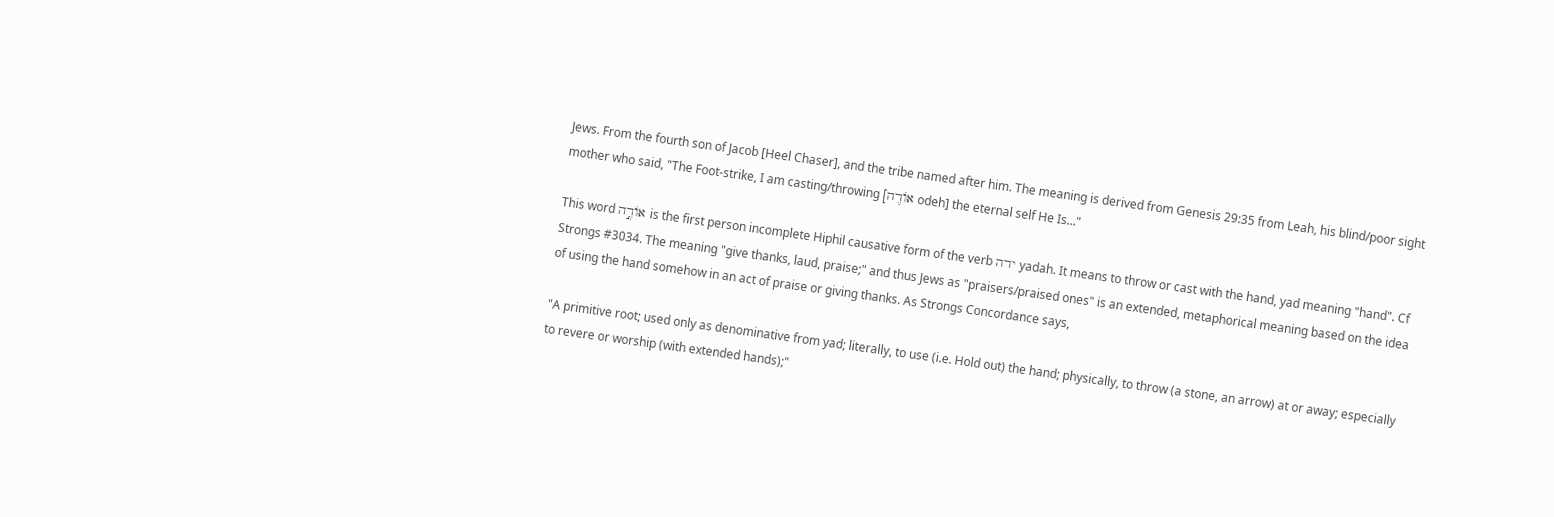Jews. From the fourth son of Jacob [Heel Chaser], and the tribe named after him. The meaning is derived from Genesis 29:35 from Leah, his blind/poor sight mother who said, "The Foot-strike, I am casting/throwing [אוֹדֶה odeh] the eternal self He Is..."

This word אוֹדֶ֣ה is the first person incomplete Hiphil causative form of the verb ידה yadah. It means to throw or cast with the hand, yad meaning "hand". Cf Strongs #3034. The meaning "give thanks, laud, praise;" and thus Jews as "praisers/praised ones" is an extended, metaphorical meaning based on the idea of using the hand somehow in an act of praise or giving thanks. As Strongs Concordance says,

"A primitive root; used only as denominative from yad; literally, to use (i.e. Hold out) the hand; physically, to throw (a stone, an arrow) at or away; especially to revere or worship (with extended hands);"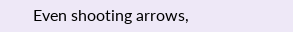Even shooting arrows,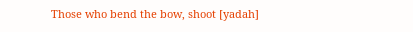Those who bend the bow, shoot [yadah]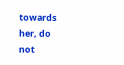towards her, do not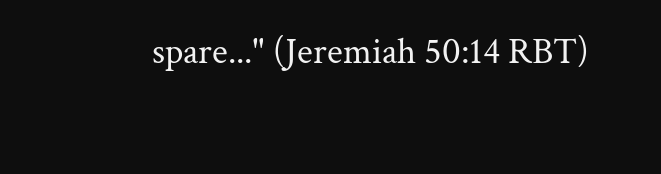spare..." (Jeremiah 50:14 RBT)